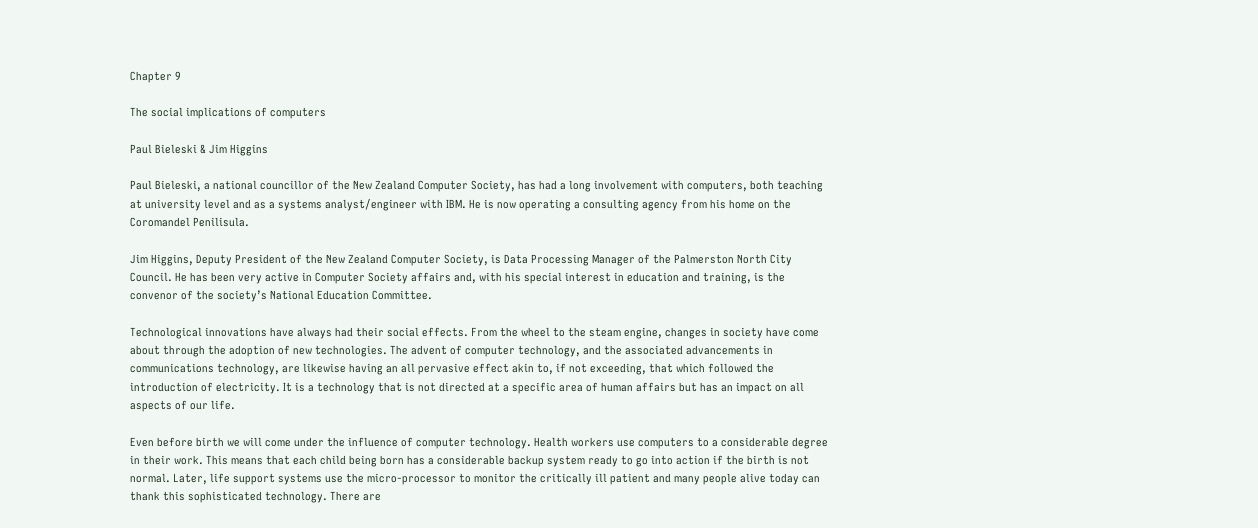Chapter 9

The social implications of computers

Paul Bieleski & Jim Higgins

Paul Bieleski, a national councillor of the New Zealand Computer Society, has had a long involvement with computers, both teaching at university level and as a systems analyst/engineer with IBM. He is now operating a consulting agency from his home on the Coromandel Penilisula.

Jim Higgins, Deputy President of the New Zealand Computer Society, is Data Processing Manager of the Palmerston North City Council. He has been very active in Computer Society affairs and, with his special interest in education and training, is the convenor of the society’s National Education Committee.

Technological innovations have always had their social effects. From the wheel to the steam engine, changes in society have come about through the adoption of new technologies. The advent of computer technology, and the associated advancements in communications technology, are likewise having an all pervasive effect akin to, if not exceeding, that which followed the introduction of electricity. It is a technology that is not directed at a specific area of human affairs but has an impact on all aspects of our life.

Even before birth we will come under the influence of computer technology. Health workers use computers to a considerable degree in their work. This means that each child being born has a considerable backup system ready to go into action if the birth is not normal. Later, life support systems use the micro-processor to monitor the critically ill patient and many people alive today can thank this sophisticated technology. There are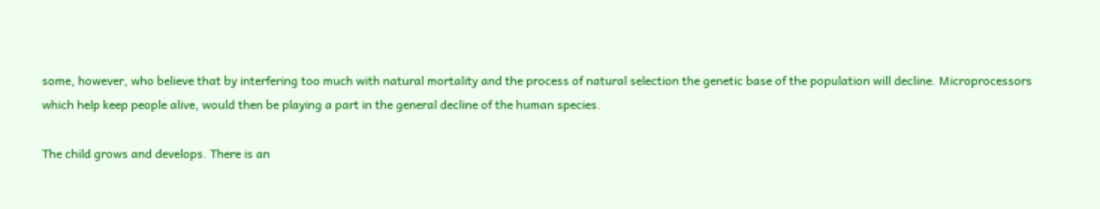some, however, who believe that by interfering too much with natural mortality and the process of natural selection the genetic base of the population will decline. Microprocessors which help keep people alive, would then be playing a part in the general decline of the human species.

The child grows and develops. There is an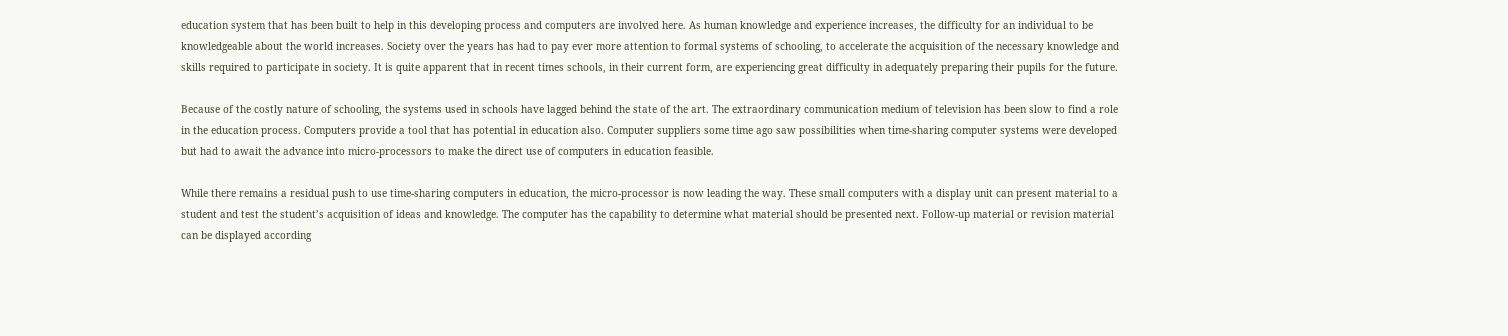education system that has been built to help in this developing process and computers are involved here. As human knowledge and experience increases, the difficulty for an individual to be knowledgeable about the world increases. Society over the years has had to pay ever more attention to formal systems of schooling, to accelerate the acquisition of the necessary knowledge and skills required to participate in society. It is quite apparent that in recent times schools, in their current form, are experiencing great difficulty in adequately preparing their pupils for the future.

Because of the costly nature of schooling, the systems used in schools have lagged behind the state of the art. The extraordinary communication medium of television has been slow to find a role in the education process. Computers provide a tool that has potential in education also. Computer suppliers some time ago saw possibilities when time-sharing computer systems were developed but had to await the advance into micro-processors to make the direct use of computers in education feasible.

While there remains a residual push to use time-sharing computers in education, the micro-processor is now leading the way. These small computers with a display unit can present material to a student and test the student’s acquisition of ideas and knowledge. The computer has the capability to determine what material should be presented next. Follow-up material or revision material can be displayed according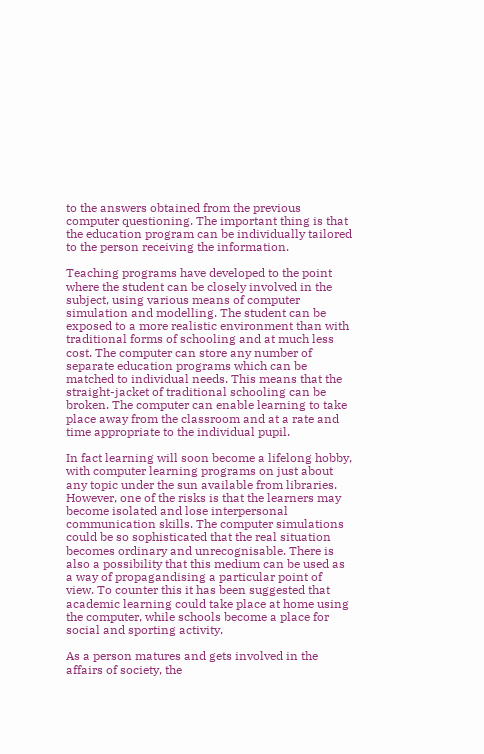to the answers obtained from the previous computer questioning. The important thing is that the education program can be individually tailored to the person receiving the information.

Teaching programs have developed to the point where the student can be closely involved in the subject, using various means of computer simulation and modelling. The student can be exposed to a more realistic environment than with traditional forms of schooling and at much less cost. The computer can store any number of separate education programs which can be matched to individual needs. This means that the straight-jacket of traditional schooling can be broken. The computer can enable learning to take place away from the classroom and at a rate and time appropriate to the individual pupil.

In fact learning will soon become a lifelong hobby, with computer learning programs on just about any topic under the sun available from libraries. However, one of the risks is that the learners may become isolated and lose interpersonal communication skills. The computer simulations could be so sophisticated that the real situation becomes ordinary and unrecognisable. There is also a possibility that this medium can be used as a way of propagandising a particular point of view. To counter this it has been suggested that academic learning could take place at home using the computer, while schools become a place for social and sporting activity.

As a person matures and gets involved in the affairs of society, the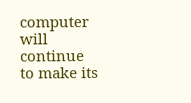computer will continue to make its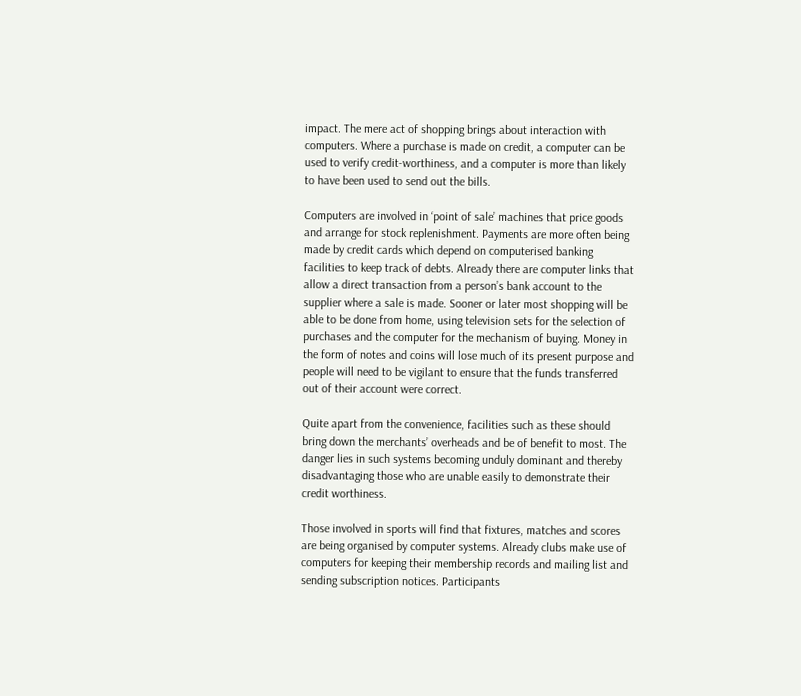impact. The mere act of shopping brings about interaction with computers. Where a purchase is made on credit, a computer can be used to verify credit-worthiness, and a computer is more than likely to have been used to send out the bills.

Computers are involved in ‘point of sale’ machines that price goods and arrange for stock replenishment. Payments are more often being made by credit cards which depend on computerised banking facilities to keep track of debts. Already there are computer links that allow a direct transaction from a person’s bank account to the supplier where a sale is made. Sooner or later most shopping will be able to be done from home, using television sets for the selection of purchases and the computer for the mechanism of buying. Money in the form of notes and coins will lose much of its present purpose and people will need to be vigilant to ensure that the funds transferred out of their account were correct.

Quite apart from the convenience, facilities such as these should bring down the merchants’ overheads and be of benefit to most. The danger lies in such systems becoming unduly dominant and thereby disadvantaging those who are unable easily to demonstrate their credit worthiness.

Those involved in sports will find that fixtures, matches and scores are being organised by computer systems. Already clubs make use of computers for keeping their membership records and mailing list and sending subscription notices. Participants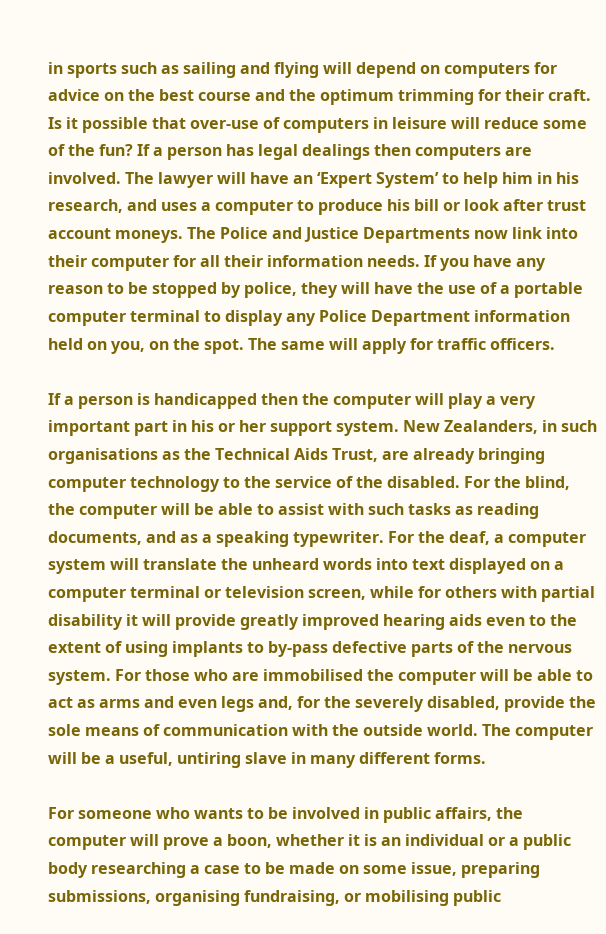in sports such as sailing and flying will depend on computers for advice on the best course and the optimum trimming for their craft. Is it possible that over-use of computers in leisure will reduce some of the fun? If a person has legal dealings then computers are involved. The lawyer will have an ‘Expert System’ to help him in his research, and uses a computer to produce his bill or look after trust account moneys. The Police and Justice Departments now link into their computer for all their information needs. If you have any reason to be stopped by police, they will have the use of a portable computer terminal to display any Police Department information held on you, on the spot. The same will apply for traffic officers.

If a person is handicapped then the computer will play a very important part in his or her support system. New Zealanders, in such organisations as the Technical Aids Trust, are already bringing computer technology to the service of the disabled. For the blind, the computer will be able to assist with such tasks as reading documents, and as a speaking typewriter. For the deaf, a computer system will translate the unheard words into text displayed on a computer terminal or television screen, while for others with partial disability it will provide greatly improved hearing aids even to the extent of using implants to by-pass defective parts of the nervous system. For those who are immobilised the computer will be able to act as arms and even legs and, for the severely disabled, provide the sole means of communication with the outside world. The computer will be a useful, untiring slave in many different forms.

For someone who wants to be involved in public affairs, the computer will prove a boon, whether it is an individual or a public body researching a case to be made on some issue, preparing submissions, organising fundraising, or mobilising public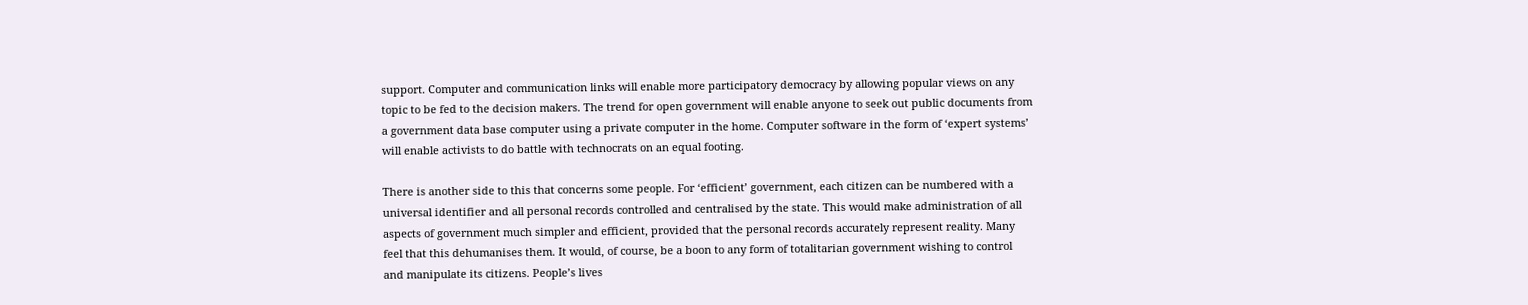support. Computer and communication links will enable more participatory democracy by allowing popular views on any topic to be fed to the decision makers. The trend for open government will enable anyone to seek out public documents from a government data base computer using a private computer in the home. Computer software in the form of ‘expert systems’ will enable activists to do battle with technocrats on an equal footing.

There is another side to this that concerns some people. For ‘efficient’ government, each citizen can be numbered with a universal identifier and all personal records controlled and centralised by the state. This would make administration of all aspects of government much simpler and efficient, provided that the personal records accurately represent reality. Many feel that this dehumanises them. It would, of course, be a boon to any form of totalitarian government wishing to control and manipulate its citizens. People’s lives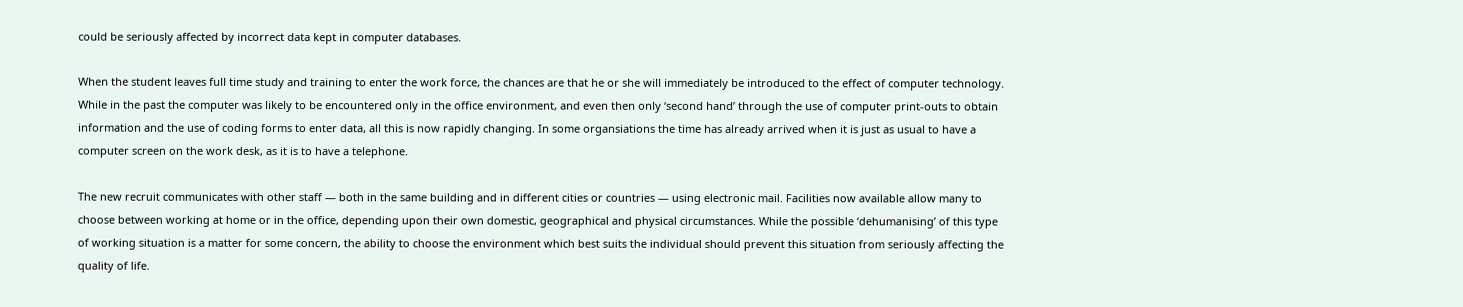could be seriously affected by incorrect data kept in computer databases.

When the student leaves full time study and training to enter the work force, the chances are that he or she will immediately be introduced to the effect of computer technology. While in the past the computer was likely to be encountered only in the office environment, and even then only ‘second hand’ through the use of computer print-outs to obtain information and the use of coding forms to enter data, all this is now rapidly changing. In some organsiations the time has already arrived when it is just as usual to have a computer screen on the work desk, as it is to have a telephone.

The new recruit communicates with other staff — both in the same building and in different cities or countries — using electronic mail. Facilities now available allow many to choose between working at home or in the office, depending upon their own domestic, geographical and physical circumstances. While the possible ‘dehumanising’ of this type of working situation is a matter for some concern, the ability to choose the environment which best suits the individual should prevent this situation from seriously affecting the quality of life.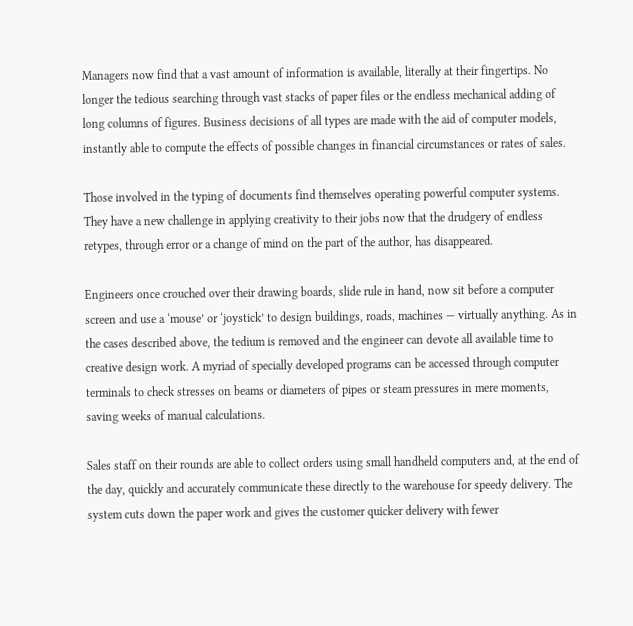Managers now find that a vast amount of information is available, literally at their fingertips. No longer the tedious searching through vast stacks of paper files or the endless mechanical adding of long columns of figures. Business decisions of all types are made with the aid of computer models, instantly able to compute the effects of possible changes in financial circumstances or rates of sales.

Those involved in the typing of documents find themselves operating powerful computer systems. They have a new challenge in applying creativity to their jobs now that the drudgery of endless retypes, through error or a change of mind on the part of the author, has disappeared.

Engineers once crouched over their drawing boards, slide rule in hand, now sit before a computer screen and use a ‘mouse’ or ‘joystick’ to design buildings, roads, machines — virtually anything. As in the cases described above, the tedium is removed and the engineer can devote all available time to creative design work. A myriad of specially developed programs can be accessed through computer terminals to check stresses on beams or diameters of pipes or steam pressures in mere moments, saving weeks of manual calculations.

Sales staff on their rounds are able to collect orders using small handheld computers and, at the end of the day, quickly and accurately communicate these directly to the warehouse for speedy delivery. The system cuts down the paper work and gives the customer quicker delivery with fewer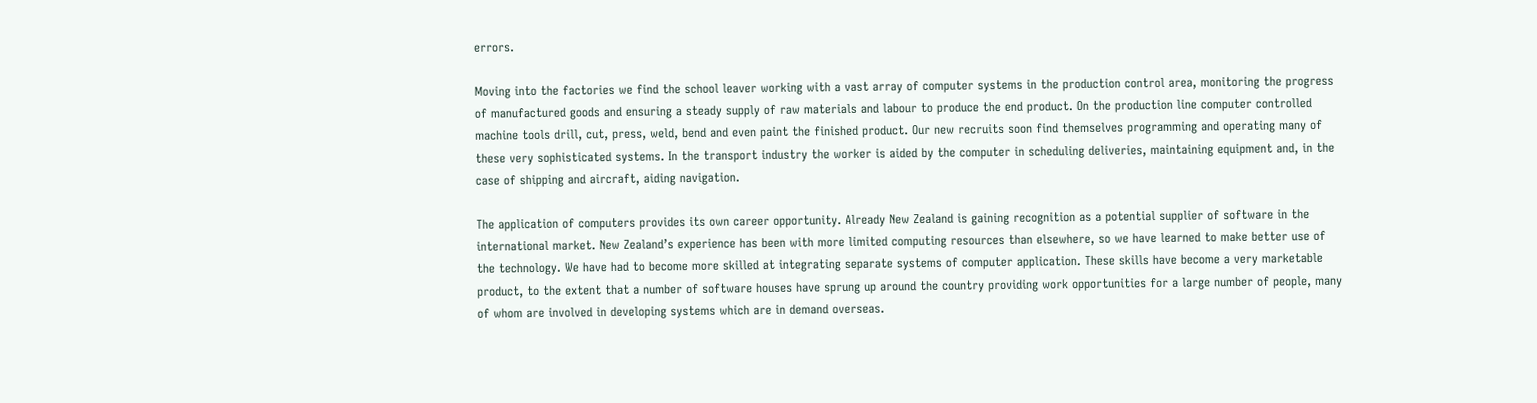errors.

Moving into the factories we find the school leaver working with a vast array of computer systems in the production control area, monitoring the progress of manufactured goods and ensuring a steady supply of raw materials and labour to produce the end product. On the production line computer controlled machine tools drill, cut, press, weld, bend and even paint the finished product. Our new recruits soon find themselves programming and operating many of these very sophisticated systems. In the transport industry the worker is aided by the computer in scheduling deliveries, maintaining equipment and, in the case of shipping and aircraft, aiding navigation.

The application of computers provides its own career opportunity. Already New Zealand is gaining recognition as a potential supplier of software in the international market. New Zealand’s experience has been with more limited computing resources than elsewhere, so we have learned to make better use of the technology. We have had to become more skilled at integrating separate systems of computer application. These skills have become a very marketable product, to the extent that a number of software houses have sprung up around the country providing work opportunities for a large number of people, many of whom are involved in developing systems which are in demand overseas.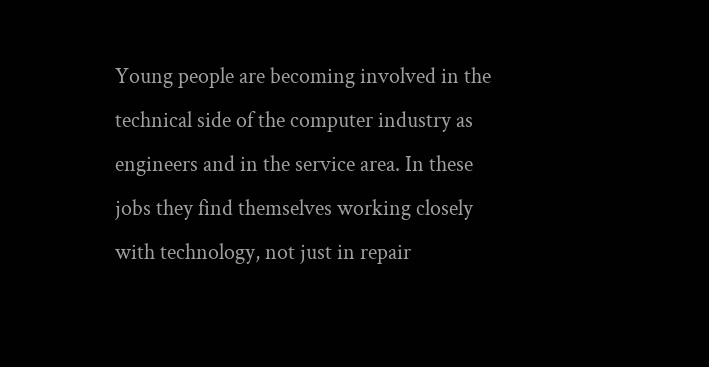Young people are becoming involved in the technical side of the computer industry as engineers and in the service area. In these jobs they find themselves working closely with technology, not just in repair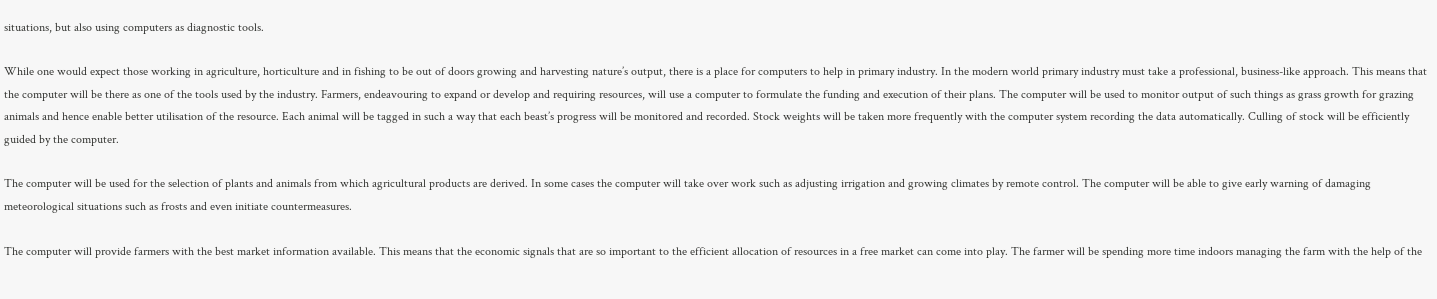situations, but also using computers as diagnostic tools.

While one would expect those working in agriculture, horticulture and in fishing to be out of doors growing and harvesting nature’s output, there is a place for computers to help in primary industry. In the modern world primary industry must take a professional, business-like approach. This means that the computer will be there as one of the tools used by the industry. Farmers, endeavouring to expand or develop and requiring resources, will use a computer to formulate the funding and execution of their plans. The computer will be used to monitor output of such things as grass growth for grazing animals and hence enable better utilisation of the resource. Each animal will be tagged in such a way that each beast’s progress will be monitored and recorded. Stock weights will be taken more frequently with the computer system recording the data automatically. Culling of stock will be efficiently guided by the computer.

The computer will be used for the selection of plants and animals from which agricultural products are derived. In some cases the computer will take over work such as adjusting irrigation and growing climates by remote control. The computer will be able to give early warning of damaging meteorological situations such as frosts and even initiate countermeasures.

The computer will provide farmers with the best market information available. This means that the economic signals that are so important to the efficient allocation of resources in a free market can come into play. The farmer will be spending more time indoors managing the farm with the help of the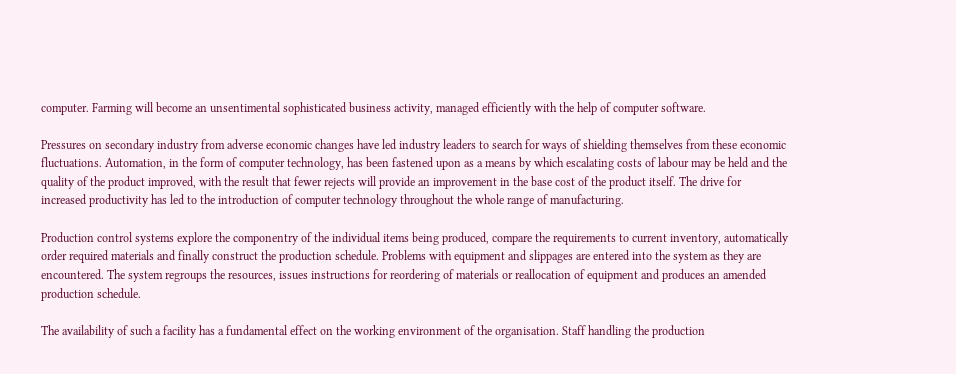computer. Farming will become an unsentimental sophisticated business activity, managed efficiently with the help of computer software.

Pressures on secondary industry from adverse economic changes have led industry leaders to search for ways of shielding themselves from these economic fluctuations. Automation, in the form of computer technology, has been fastened upon as a means by which escalating costs of labour may be held and the quality of the product improved, with the result that fewer rejects will provide an improvement in the base cost of the product itself. The drive for increased productivity has led to the introduction of computer technology throughout the whole range of manufacturing.

Production control systems explore the componentry of the individual items being produced, compare the requirements to current inventory, automatically order required materials and finally construct the production schedule. Problems with equipment and slippages are entered into the system as they are encountered. The system regroups the resources, issues instructions for reordering of materials or reallocation of equipment and produces an amended production schedule.

The availability of such a facility has a fundamental effect on the working environment of the organisation. Staff handling the production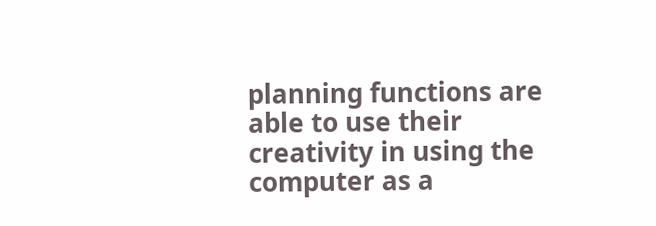planning functions are able to use their creativity in using the computer as a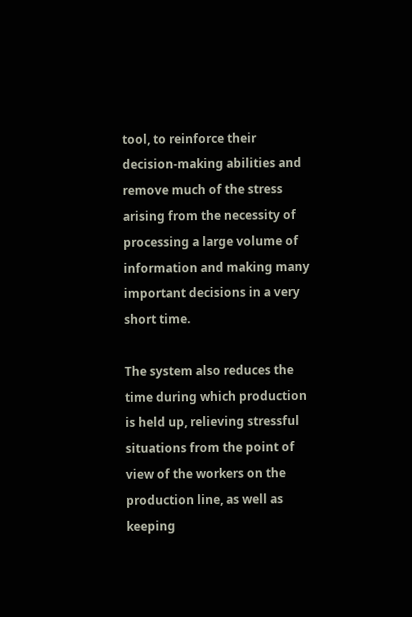tool, to reinforce their decision-making abilities and remove much of the stress arising from the necessity of processing a large volume of information and making many important decisions in a very short time.

The system also reduces the time during which production is held up, relieving stressful situations from the point of view of the workers on the production line, as well as keeping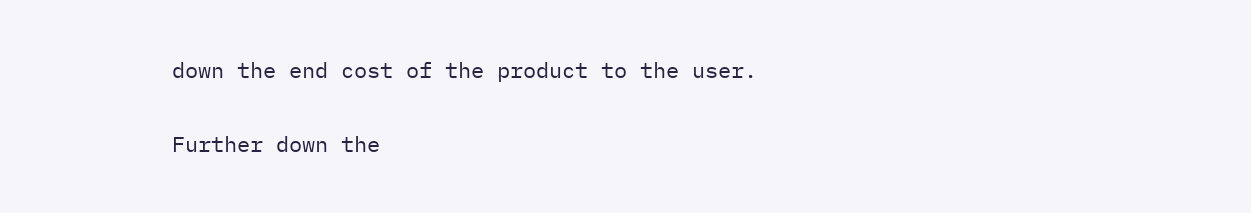down the end cost of the product to the user.

Further down the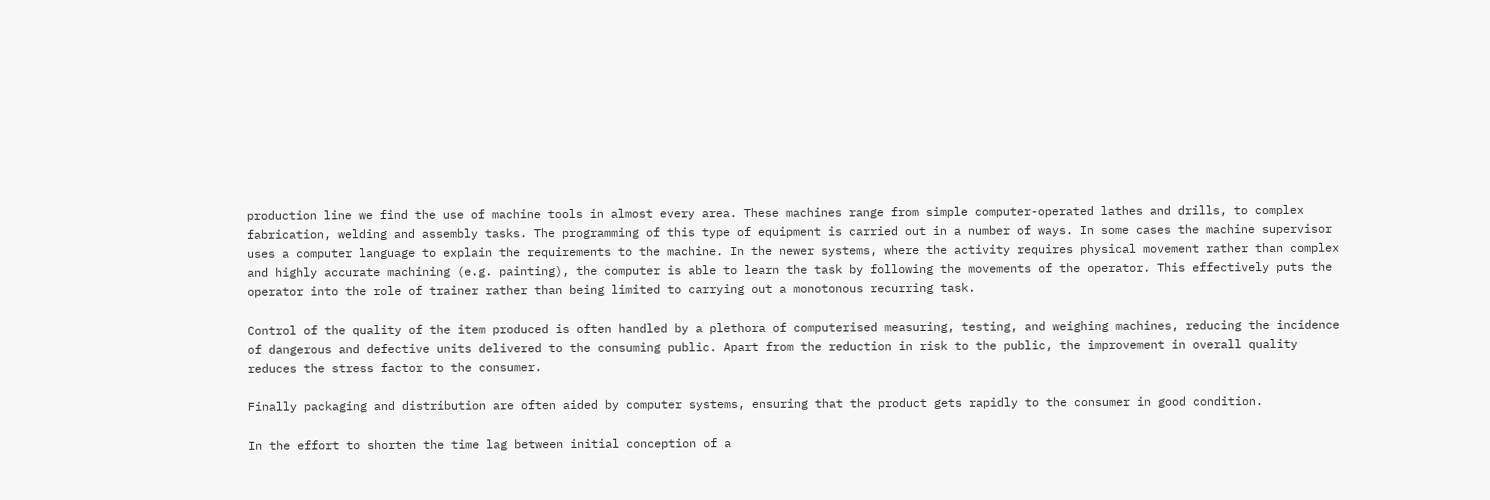production line we find the use of machine tools in almost every area. These machines range from simple computer-operated lathes and drills, to complex fabrication, welding and assembly tasks. The programming of this type of equipment is carried out in a number of ways. In some cases the machine supervisor uses a computer language to explain the requirements to the machine. In the newer systems, where the activity requires physical movement rather than complex and highly accurate machining (e.g. painting), the computer is able to learn the task by following the movements of the operator. This effectively puts the operator into the role of trainer rather than being limited to carrying out a monotonous recurring task.

Control of the quality of the item produced is often handled by a plethora of computerised measuring, testing, and weighing machines, reducing the incidence of dangerous and defective units delivered to the consuming public. Apart from the reduction in risk to the public, the improvement in overall quality reduces the stress factor to the consumer.

Finally packaging and distribution are often aided by computer systems, ensuring that the product gets rapidly to the consumer in good condition.

In the effort to shorten the time lag between initial conception of a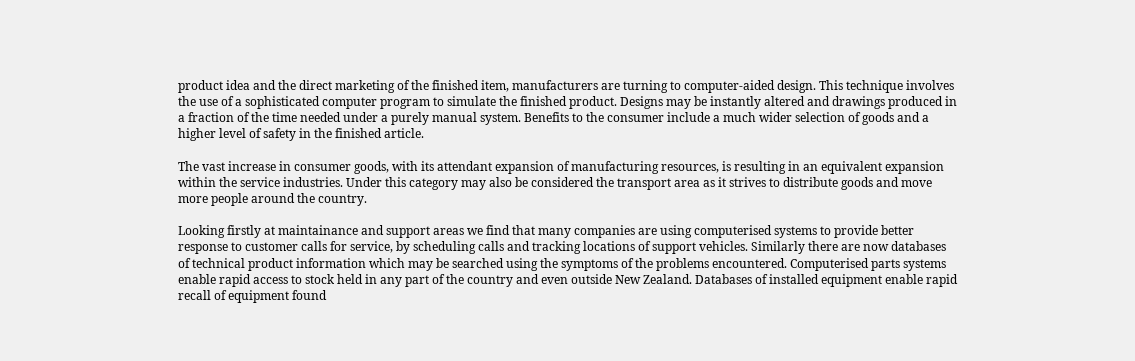product idea and the direct marketing of the finished item, manufacturers are turning to computer-aided design. This technique involves the use of a sophisticated computer program to simulate the finished product. Designs may be instantly altered and drawings produced in a fraction of the time needed under a purely manual system. Benefits to the consumer include a much wider selection of goods and a higher level of safety in the finished article.

The vast increase in consumer goods, with its attendant expansion of manufacturing resources, is resulting in an equivalent expansion within the service industries. Under this category may also be considered the transport area as it strives to distribute goods and move more people around the country.

Looking firstly at maintainance and support areas we find that many companies are using computerised systems to provide better response to customer calls for service, by scheduling calls and tracking locations of support vehicles. Similarly there are now databases of technical product information which may be searched using the symptoms of the problems encountered. Computerised parts systems enable rapid access to stock held in any part of the country and even outside New Zealand. Databases of installed equipment enable rapid recall of equipment found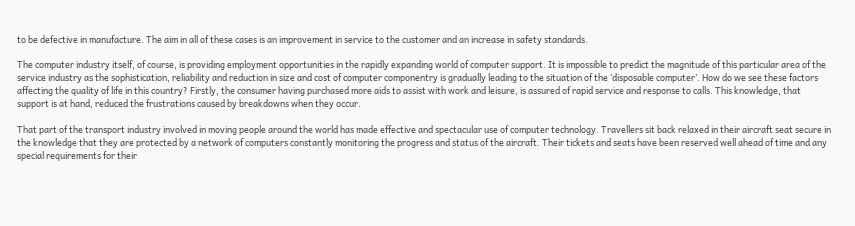to be defective in manufacture. The aim in all of these cases is an improvement in service to the customer and an increase in safety standards.

The computer industry itself, of course, is providing employment opportunities in the rapidly expanding world of computer support. It is impossible to predict the magnitude of this particular area of the service industry as the sophistication, reliability and reduction in size and cost of computer componentry is gradually leading to the situation of the ‘disposable computer’. How do we see these factors affecting the quality of life in this country? Firstly, the consumer having purchased more aids to assist with work and leisure, is assured of rapid service and response to calls. This knowledge, that support is at hand, reduced the frustrations caused by breakdowns when they occur.

That part of the transport industry involved in moving people around the world has made effective and spectacular use of computer technology. Travellers sit back relaxed in their aircraft seat secure in the knowledge that they are protected by a network of computers constantly monitoring the progress and status of the aircraft. Their tickets and seats have been reserved well ahead of time and any special requirements for their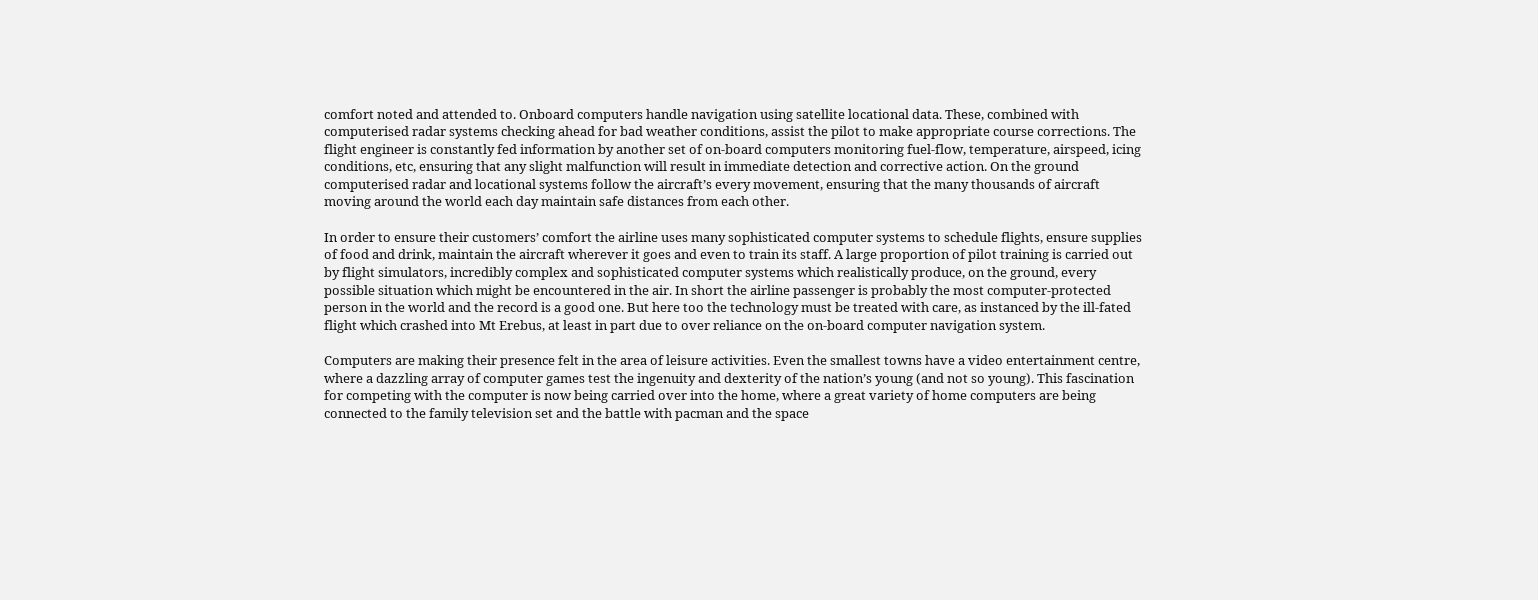comfort noted and attended to. Onboard computers handle navigation using satellite locational data. These, combined with computerised radar systems checking ahead for bad weather conditions, assist the pilot to make appropriate course corrections. The flight engineer is constantly fed information by another set of on-board computers monitoring fuel-flow, temperature, airspeed, icing conditions, etc, ensuring that any slight malfunction will result in immediate detection and corrective action. On the ground computerised radar and locational systems follow the aircraft’s every movement, ensuring that the many thousands of aircraft moving around the world each day maintain safe distances from each other.

In order to ensure their customers’ comfort the airline uses many sophisticated computer systems to schedule flights, ensure supplies of food and drink, maintain the aircraft wherever it goes and even to train its staff. A large proportion of pilot training is carried out by flight simulators, incredibly complex and sophisticated computer systems which realistically produce, on the ground, every possible situation which might be encountered in the air. In short the airline passenger is probably the most computer-protected person in the world and the record is a good one. But here too the technology must be treated with care, as instanced by the ill-fated flight which crashed into Mt Erebus, at least in part due to over reliance on the on-board computer navigation system.

Computers are making their presence felt in the area of leisure activities. Even the smallest towns have a video entertainment centre, where a dazzling array of computer games test the ingenuity and dexterity of the nation’s young (and not so young). This fascination for competing with the computer is now being carried over into the home, where a great variety of home computers are being connected to the family television set and the battle with pacman and the space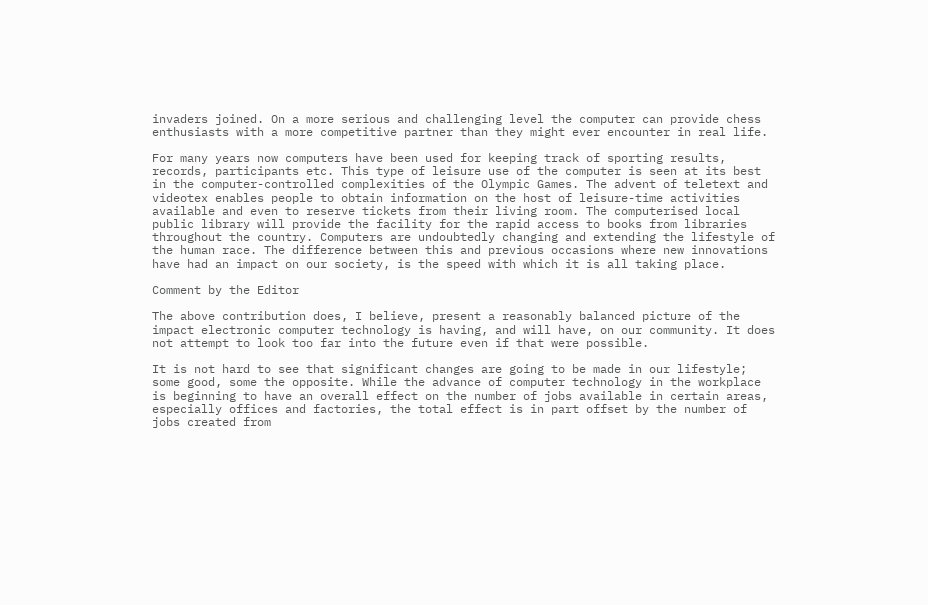invaders joined. On a more serious and challenging level the computer can provide chess enthusiasts with a more competitive partner than they might ever encounter in real life.

For many years now computers have been used for keeping track of sporting results, records, participants etc. This type of leisure use of the computer is seen at its best in the computer-controlled complexities of the Olympic Games. The advent of teletext and videotex enables people to obtain information on the host of leisure-time activities available and even to reserve tickets from their living room. The computerised local public library will provide the facility for the rapid access to books from libraries throughout the country. Computers are undoubtedly changing and extending the lifestyle of the human race. The difference between this and previous occasions where new innovations have had an impact on our society, is the speed with which it is all taking place.

Comment by the Editor

The above contribution does, I believe, present a reasonably balanced picture of the impact electronic computer technology is having, and will have, on our community. It does not attempt to look too far into the future even if that were possible.

It is not hard to see that significant changes are going to be made in our lifestyle; some good, some the opposite. While the advance of computer technology in the workplace is beginning to have an overall effect on the number of jobs available in certain areas, especially offices and factories, the total effect is in part offset by the number of jobs created from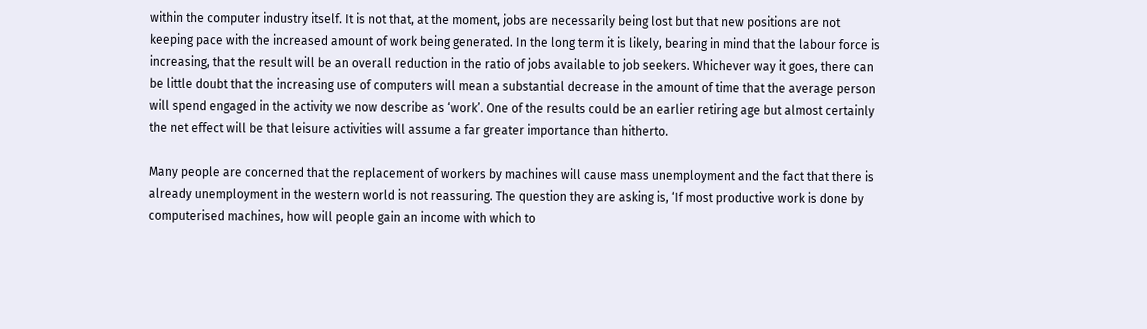within the computer industry itself. It is not that, at the moment, jobs are necessarily being lost but that new positions are not keeping pace with the increased amount of work being generated. In the long term it is likely, bearing in mind that the labour force is increasing, that the result will be an overall reduction in the ratio of jobs available to job seekers. Whichever way it goes, there can be little doubt that the increasing use of computers will mean a substantial decrease in the amount of time that the average person will spend engaged in the activity we now describe as ‘work’. One of the results could be an earlier retiring age but almost certainly the net effect will be that leisure activities will assume a far greater importance than hitherto.

Many people are concerned that the replacement of workers by machines will cause mass unemployment and the fact that there is already unemployment in the western world is not reassuring. The question they are asking is, ‘If most productive work is done by computerised machines, how will people gain an income with which to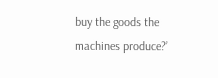buy the goods the machines produce?’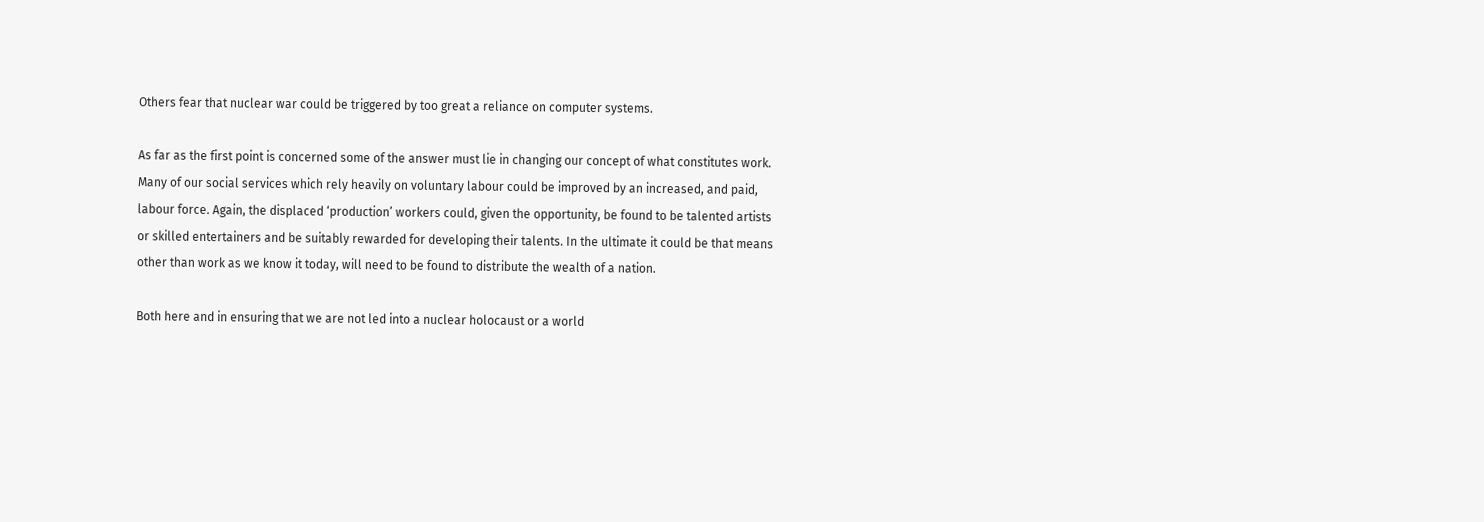Others fear that nuclear war could be triggered by too great a reliance on computer systems.

As far as the first point is concerned some of the answer must lie in changing our concept of what constitutes work. Many of our social services which rely heavily on voluntary labour could be improved by an increased, and paid, labour force. Again, the displaced ‘production’ workers could, given the opportunity, be found to be talented artists or skilled entertainers and be suitably rewarded for developing their talents. In the ultimate it could be that means other than work as we know it today, will need to be found to distribute the wealth of a nation.

Both here and in ensuring that we are not led into a nuclear holocaust or a world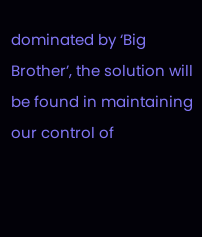dominated by ‘Big Brother’, the solution will be found in maintaining our control of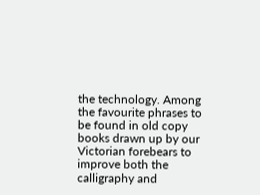the technology. Among the favourite phrases to be found in old copy books drawn up by our Victorian forebears to improve both the calligraphy and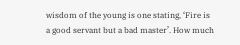wisdom of the young is one stating, ‘Fire is a good servant but a bad master’. How much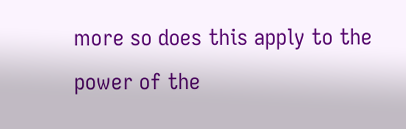more so does this apply to the power of the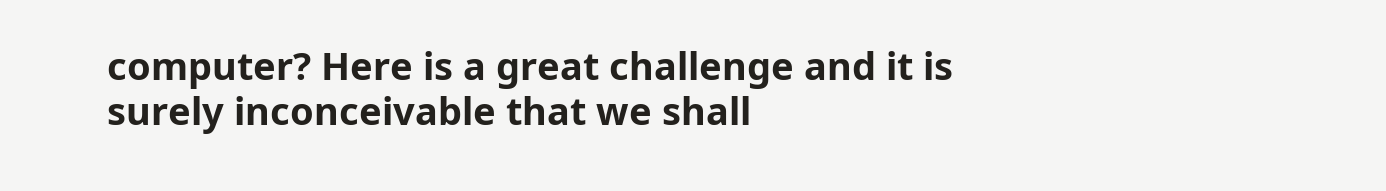computer? Here is a great challenge and it is surely inconceivable that we shall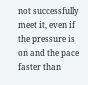not successfully meet it, even if the pressure is on and the pace faster than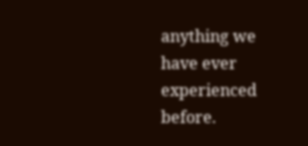anything we have ever experienced before.